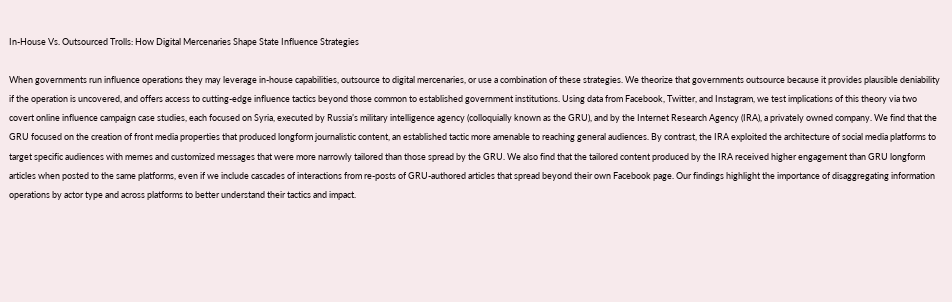In-House Vs. Outsourced Trolls: How Digital Mercenaries Shape State Influence Strategies

When governments run influence operations they may leverage in-house capabilities, outsource to digital mercenaries, or use a combination of these strategies. We theorize that governments outsource because it provides plausible deniability if the operation is uncovered, and offers access to cutting-edge influence tactics beyond those common to established government institutions. Using data from Facebook, Twitter, and Instagram, we test implications of this theory via two covert online influence campaign case studies, each focused on Syria, executed by Russia’s military intelligence agency (colloquially known as the GRU), and by the Internet Research Agency (IRA), a privately owned company. We find that the GRU focused on the creation of front media properties that produced longform journalistic content, an established tactic more amenable to reaching general audiences. By contrast, the IRA exploited the architecture of social media platforms to target specific audiences with memes and customized messages that were more narrowly tailored than those spread by the GRU. We also find that the tailored content produced by the IRA received higher engagement than GRU longform articles when posted to the same platforms, even if we include cascades of interactions from re-posts of GRU-authored articles that spread beyond their own Facebook page. Our findings highlight the importance of disaggregating information operations by actor type and across platforms to better understand their tactics and impact.